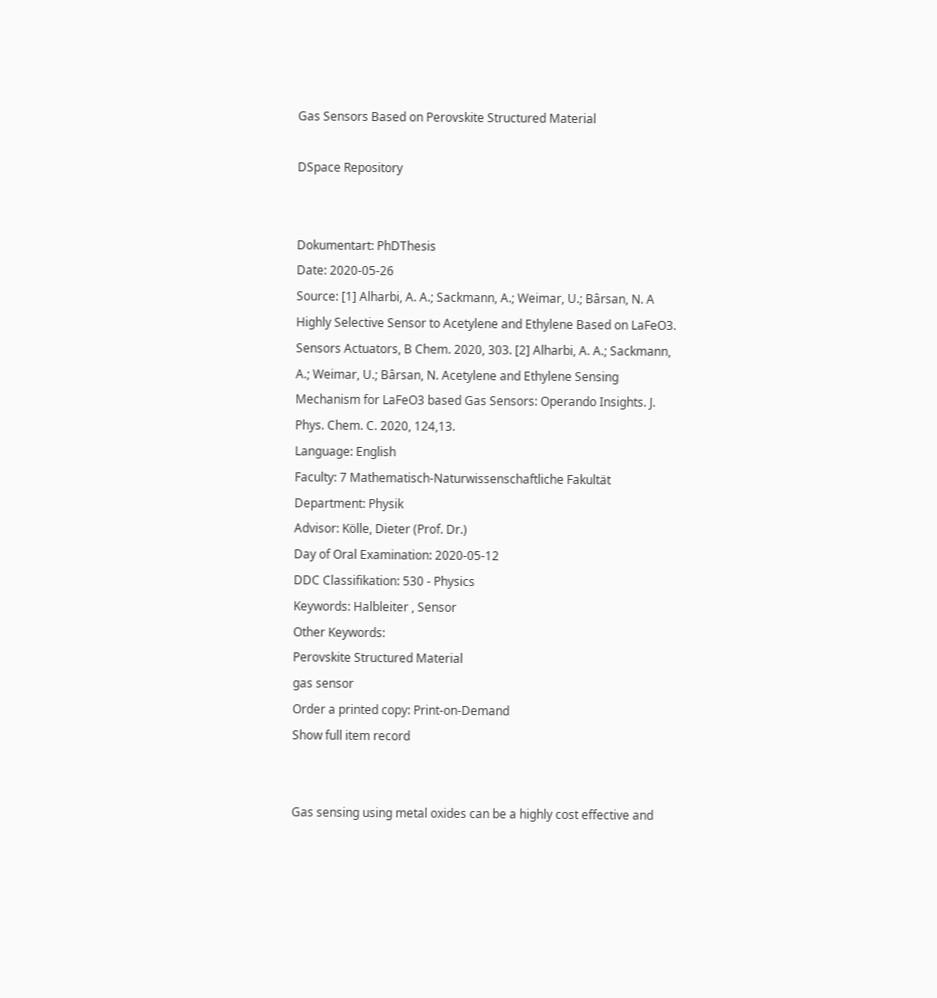Gas Sensors Based on Perovskite Structured Material

DSpace Repository


Dokumentart: PhDThesis
Date: 2020-05-26
Source: [1] Alharbi, A. A.; Sackmann, A.; Weimar, U.; Bârsan, N. A Highly Selective Sensor to Acetylene and Ethylene Based on LaFeO3. Sensors Actuators, B Chem. 2020, 303. [2] Alharbi, A. A.; Sackmann, A.; Weimar, U.; Bârsan, N. Acetylene and Ethylene Sensing Mechanism for LaFeO3 based Gas Sensors: Operando Insights. J. Phys. Chem. C. 2020, 124,13.
Language: English
Faculty: 7 Mathematisch-Naturwissenschaftliche Fakultät
Department: Physik
Advisor: Kölle, Dieter (Prof. Dr.)
Day of Oral Examination: 2020-05-12
DDC Classifikation: 530 - Physics
Keywords: Halbleiter , Sensor
Other Keywords:
Perovskite Structured Material
gas sensor
Order a printed copy: Print-on-Demand
Show full item record


Gas sensing using metal oxides can be a highly cost effective and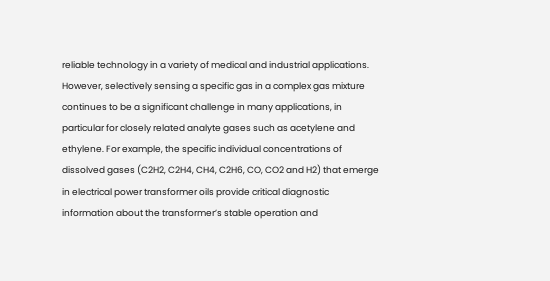reliable technology in a variety of medical and industrial applications. However, selectively sensing a specific gas in a complex gas mixture continues to be a significant challenge in many applications, in particular for closely related analyte gases such as acetylene and ethylene. For example, the specific individual concentrations of dissolved gases (C2H2, C2H4, CH4, C2H6, CO, CO2 and H2) that emerge in electrical power transformer oils provide critical diagnostic information about the transformer’s stable operation and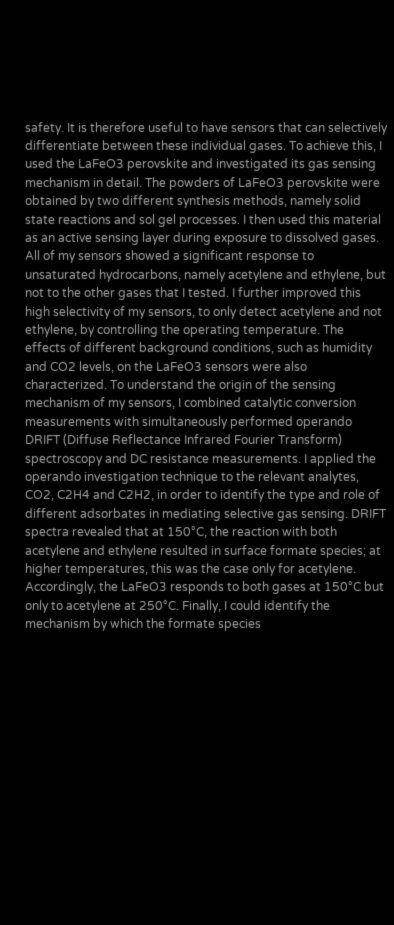safety. It is therefore useful to have sensors that can selectively differentiate between these individual gases. To achieve this, I used the LaFeO3 perovskite and investigated its gas sensing mechanism in detail. The powders of LaFeO3 perovskite were obtained by two different synthesis methods, namely solid state reactions and sol gel processes. I then used this material as an active sensing layer during exposure to dissolved gases. All of my sensors showed a significant response to unsaturated hydrocarbons, namely acetylene and ethylene, but not to the other gases that I tested. I further improved this high selectivity of my sensors, to only detect acetylene and not ethylene, by controlling the operating temperature. The effects of different background conditions, such as humidity and CO2 levels, on the LaFeO3 sensors were also characterized. To understand the origin of the sensing mechanism of my sensors, I combined catalytic conversion measurements with simultaneously performed operando DRIFT (Diffuse Reflectance Infrared Fourier Transform) spectroscopy and DC resistance measurements. I applied the operando investigation technique to the relevant analytes, CO2, C2H4 and C2H2, in order to identify the type and role of different adsorbates in mediating selective gas sensing. DRIFT spectra revealed that at 150°C, the reaction with both acetylene and ethylene resulted in surface formate species; at higher temperatures, this was the case only for acetylene. Accordingly, the LaFeO3 responds to both gases at 150°C but only to acetylene at 250°C. Finally, I could identify the mechanism by which the formate species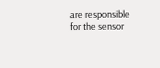are responsible for the sensor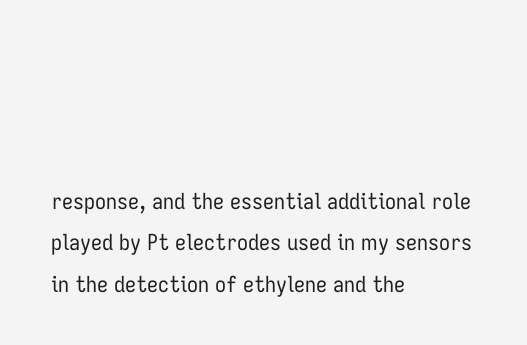response, and the essential additional role played by Pt electrodes used in my sensors in the detection of ethylene and the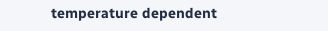temperature dependent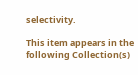selectivity.

This item appears in the following Collection(s)